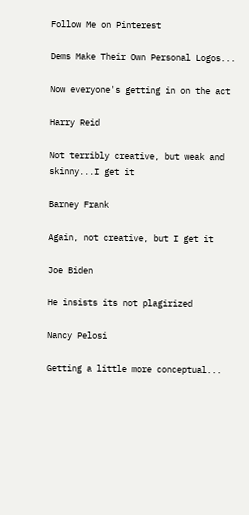Follow Me on Pinterest

Dems Make Their Own Personal Logos...

Now everyone's getting in on the act

Harry Reid

Not terribly creative, but weak and skinny...I get it

Barney Frank

Again, not creative, but I get it

Joe Biden

He insists its not plagirized

Nancy Pelosi

Getting a little more conceptual...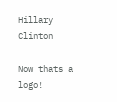Hillary Clinton

Now thats a logo!